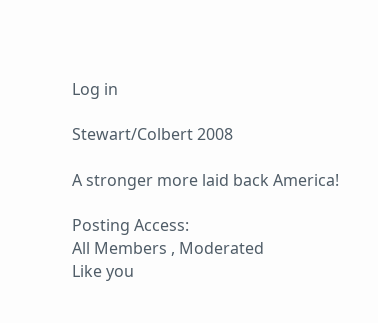Log in

Stewart/Colbert 2008

A stronger more laid back America!

Posting Access:
All Members , Moderated
Like you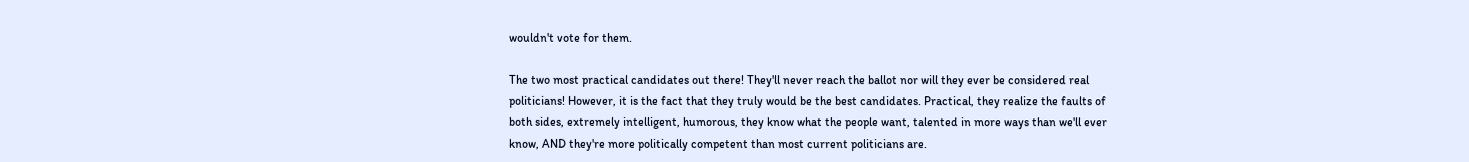wouldn't vote for them.

The two most practical candidates out there! They'll never reach the ballot nor will they ever be considered real politicians! However, it is the fact that they truly would be the best candidates. Practical, they realize the faults of both sides, extremely intelligent, humorous, they know what the people want, talented in more ways than we'll ever know, AND they're more politically competent than most current politicians are.